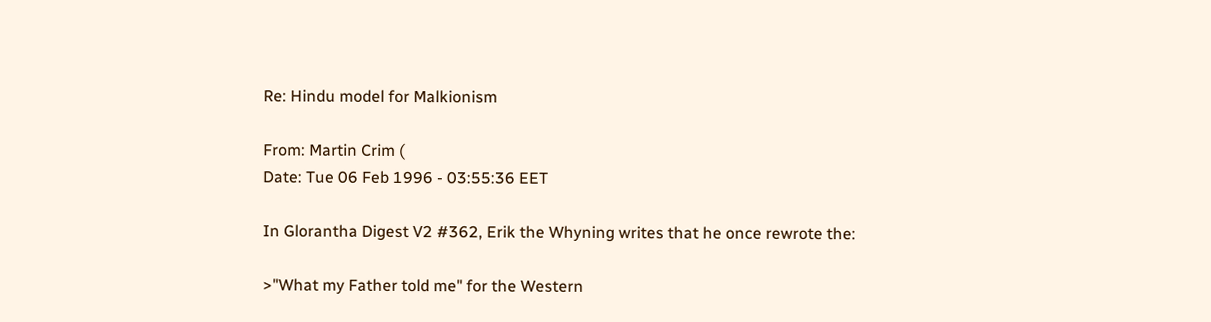Re: Hindu model for Malkionism

From: Martin Crim (
Date: Tue 06 Feb 1996 - 03:55:36 EET

In Glorantha Digest V2 #362, Erik the Whyning writes that he once rewrote the:

>"What my Father told me" for the Western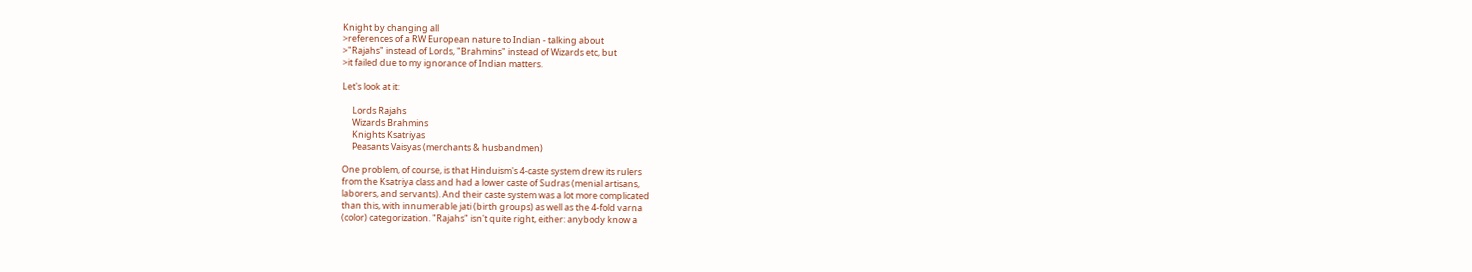Knight by changing all
>references of a RW European nature to Indian - talking about
>"Rajahs" instead of Lords, "Brahmins" instead of Wizards etc, but
>it failed due to my ignorance of Indian matters.

Let's look at it:

     Lords Rajahs
     Wizards Brahmins
     Knights Ksatriyas
     Peasants Vaisyas (merchants & husbandmen)

One problem, of course, is that Hinduism's 4-caste system drew its rulers
from the Ksatriya class and had a lower caste of Sudras (menial artisans,
laborers, and servants). And their caste system was a lot more complicated
than this, with innumerable jati (birth groups) as well as the 4-fold varna
(color) categorization. "Rajahs" isn't quite right, either: anybody know a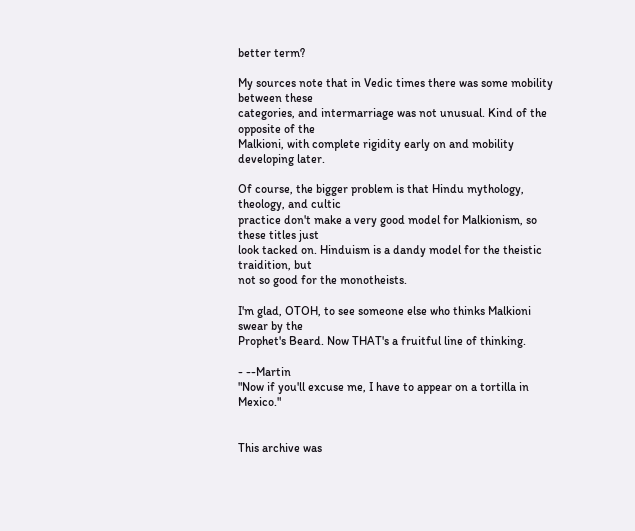better term?

My sources note that in Vedic times there was some mobility between these
categories, and intermarriage was not unusual. Kind of the opposite of the
Malkioni, with complete rigidity early on and mobility developing later.

Of course, the bigger problem is that Hindu mythology, theology, and cultic
practice don't make a very good model for Malkionism, so these titles just
look tacked on. Hinduism is a dandy model for the theistic traidition, but
not so good for the monotheists.

I'm glad, OTOH, to see someone else who thinks Malkioni swear by the
Prophet's Beard. Now THAT's a fruitful line of thinking.

- --Martin
"Now if you'll excuse me, I have to appear on a tortilla in Mexico."


This archive was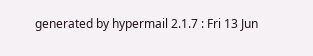generated by hypermail 2.1.7 : Fri 13 Jun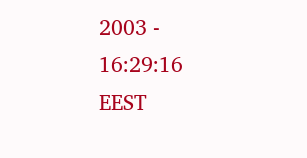2003 - 16:29:16 EEST